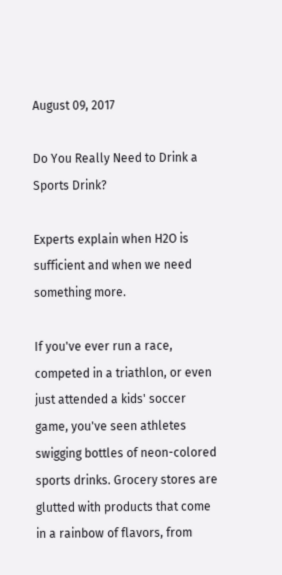August 09, 2017

Do You Really Need to Drink a Sports Drink?

Experts explain when H2O is sufficient and when we need something more.

If you've ever run a race, competed in a triathlon, or even just attended a kids' soccer game, you've seen athletes swigging bottles of neon-colored sports drinks. Grocery stores are glutted with products that come in a rainbow of flavors, from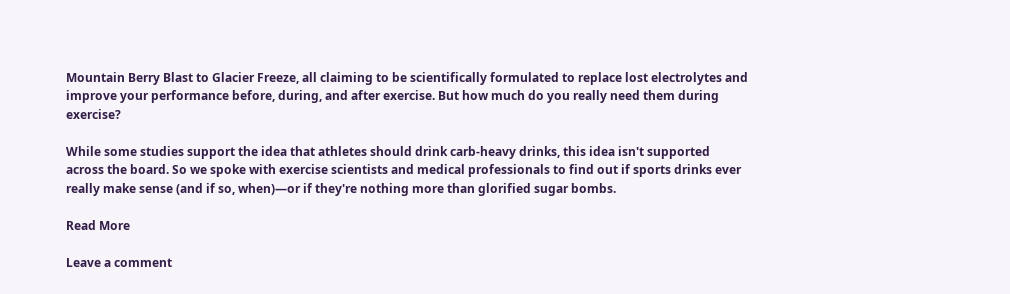Mountain Berry Blast to Glacier Freeze, all claiming to be scientifically formulated to replace lost electrolytes and improve your performance before, during, and after exercise. But how much do you really need them during exercise?

While some studies support the idea that athletes should drink carb-heavy drinks, this idea isn't supported across the board. So we spoke with exercise scientists and medical professionals to find out if sports drinks ever really make sense (and if so, when)—or if they're nothing more than glorified sugar bombs.

Read More

Leave a comment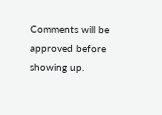Comments will be approved before showing up.